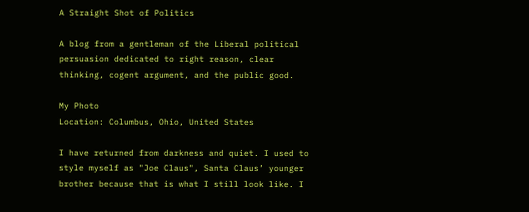A Straight Shot of Politics

A blog from a gentleman of the Liberal political persuasion dedicated to right reason, clear thinking, cogent argument, and the public good.

My Photo
Location: Columbus, Ohio, United States

I have returned from darkness and quiet. I used to style myself as "Joe Claus", Santa Claus’ younger brother because that is what I still look like. I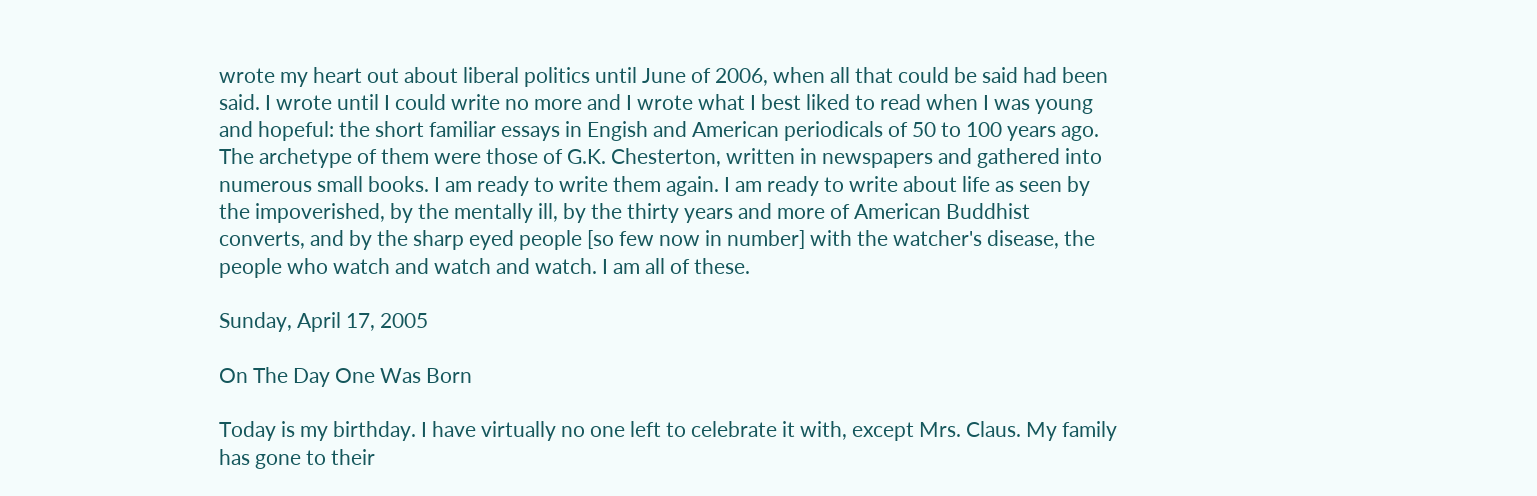wrote my heart out about liberal politics until June of 2006, when all that could be said had been said. I wrote until I could write no more and I wrote what I best liked to read when I was young and hopeful: the short familiar essays in Engish and American periodicals of 50 to 100 years ago. The archetype of them were those of G.K. Chesterton, written in newspapers and gathered into numerous small books. I am ready to write them again. I am ready to write about life as seen by the impoverished, by the mentally ill, by the thirty years and more of American Buddhist converts, and by the sharp eyed people [so few now in number] with the watcher's disease, the people who watch and watch and watch. I am all of these.

Sunday, April 17, 2005

On The Day One Was Born

Today is my birthday. I have virtually no one left to celebrate it with, except Mrs. Claus. My family has gone to their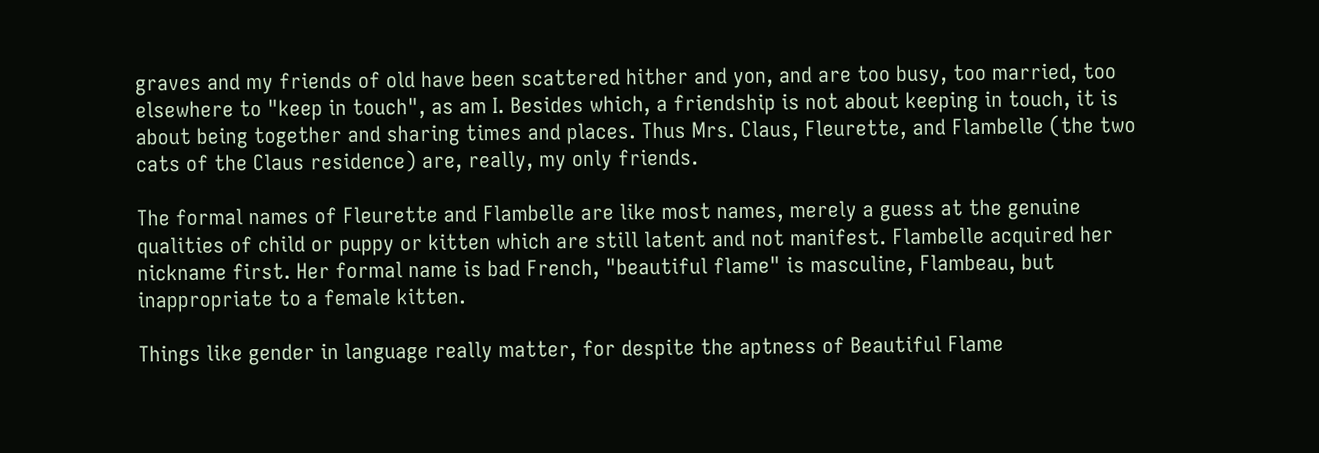graves and my friends of old have been scattered hither and yon, and are too busy, too married, too elsewhere to "keep in touch", as am I. Besides which, a friendship is not about keeping in touch, it is about being together and sharing times and places. Thus Mrs. Claus, Fleurette, and Flambelle (the two cats of the Claus residence) are, really, my only friends.

The formal names of Fleurette and Flambelle are like most names, merely a guess at the genuine qualities of child or puppy or kitten which are still latent and not manifest. Flambelle acquired her nickname first. Her formal name is bad French, "beautiful flame" is masculine, Flambeau, but inappropriate to a female kitten.

Things like gender in language really matter, for despite the aptness of Beautiful Flame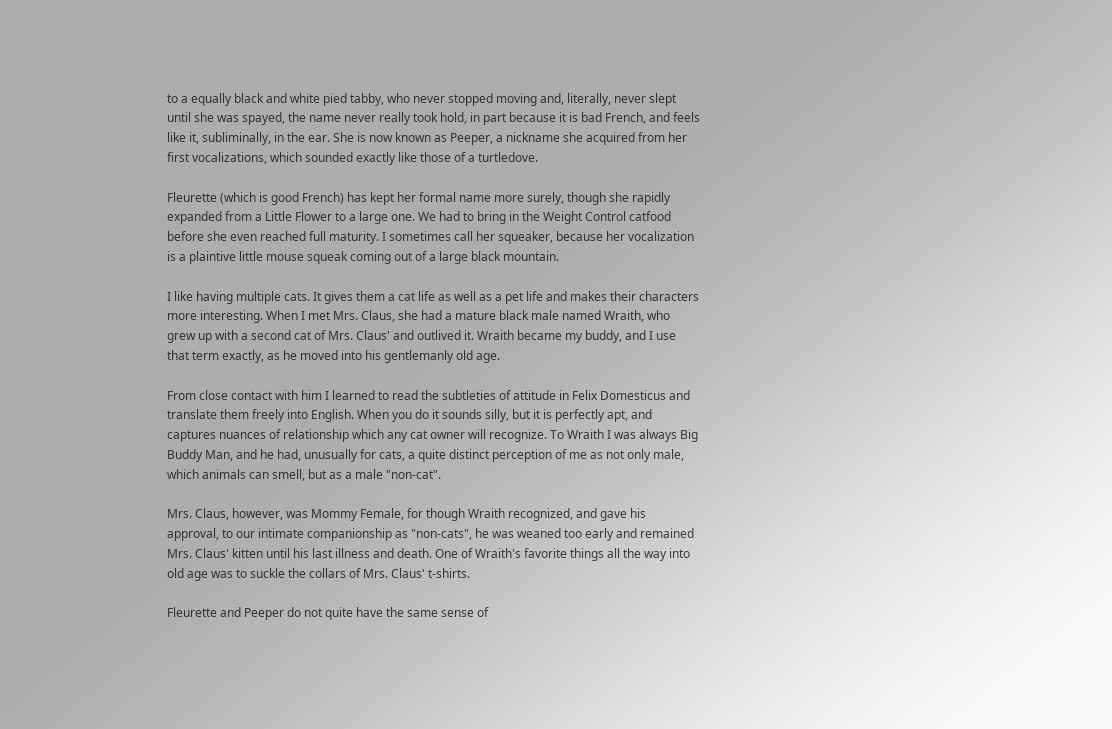to a equally black and white pied tabby, who never stopped moving and, literally, never slept until she was spayed, the name never really took hold, in part because it is bad French, and feels like it, subliminally, in the ear. She is now known as Peeper, a nickname she acquired from her first vocalizations, which sounded exactly like those of a turtledove.

Fleurette (which is good French) has kept her formal name more surely, though she rapidly expanded from a Little Flower to a large one. We had to bring in the Weight Control catfood before she even reached full maturity. I sometimes call her squeaker, because her vocalization is a plaintive little mouse squeak coming out of a large black mountain.

I like having multiple cats. It gives them a cat life as well as a pet life and makes their characters more interesting. When I met Mrs. Claus, she had a mature black male named Wraith, who grew up with a second cat of Mrs. Claus' and outlived it. Wraith became my buddy, and I use that term exactly, as he moved into his gentlemanly old age.

From close contact with him I learned to read the subtleties of attitude in Felix Domesticus and translate them freely into English. When you do it sounds silly, but it is perfectly apt, and captures nuances of relationship which any cat owner will recognize. To Wraith I was always Big Buddy Man, and he had, unusually for cats, a quite distinct perception of me as not only male, which animals can smell, but as a male "non-cat".

Mrs. Claus, however, was Mommy Female, for though Wraith recognized, and gave his approval, to our intimate companionship as "non-cats", he was weaned too early and remained Mrs. Claus' kitten until his last illness and death. One of Wraith's favorite things all the way into old age was to suckle the collars of Mrs. Claus' t-shirts.

Fleurette and Peeper do not quite have the same sense of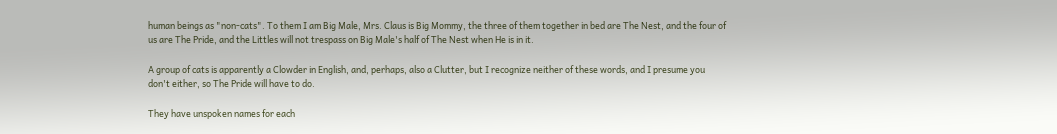human beings as "non-cats". To them I am Big Male, Mrs. Claus is Big Mommy, the three of them together in bed are The Nest, and the four of us are The Pride, and the Littles will not trespass on Big Male's half of The Nest when He is in it.

A group of cats is apparently a Clowder in English, and, perhaps, also a Clutter, but I recognize neither of these words, and I presume you don't either, so The Pride will have to do.

They have unspoken names for each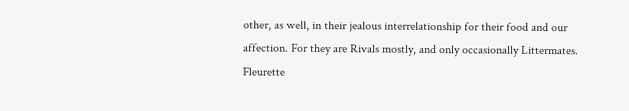other, as well, in their jealous interrelationship for their food and our affection. For they are Rivals mostly, and only occasionally Littermates. Fleurette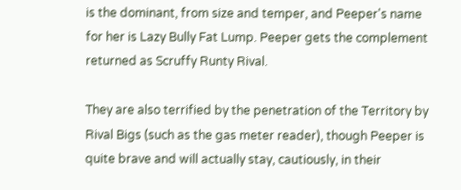is the dominant, from size and temper, and Peeper's name for her is Lazy Bully Fat Lump. Peeper gets the complement returned as Scruffy Runty Rival.

They are also terrified by the penetration of the Territory by Rival Bigs (such as the gas meter reader), though Peeper is quite brave and will actually stay, cautiously, in their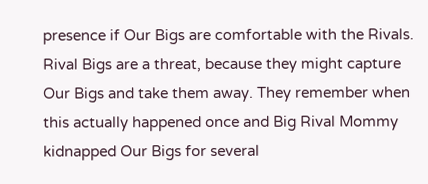presence if Our Bigs are comfortable with the Rivals. Rival Bigs are a threat, because they might capture Our Bigs and take them away. They remember when this actually happened once and Big Rival Mommy kidnapped Our Bigs for several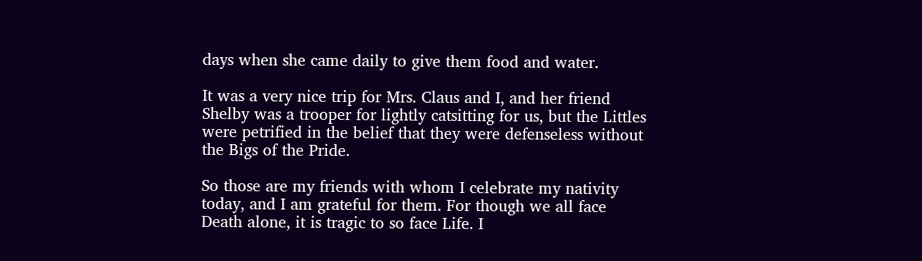days when she came daily to give them food and water.

It was a very nice trip for Mrs. Claus and I, and her friend Shelby was a trooper for lightly catsitting for us, but the Littles were petrified in the belief that they were defenseless without the Bigs of the Pride.

So those are my friends with whom I celebrate my nativity today, and I am grateful for them. For though we all face Death alone, it is tragic to so face Life. I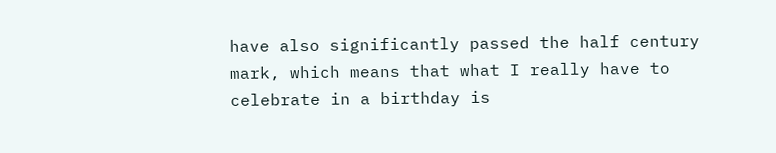have also significantly passed the half century mark, which means that what I really have to celebrate in a birthday is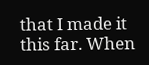that I made it this far. When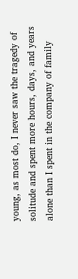young, as most do, I never saw the tragedy of solitude and spent more hours, days, and years alone than I spent in the company of family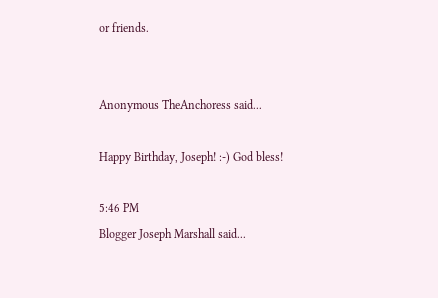or friends.


Anonymous TheAnchoress said...

Happy Birthday, Joseph! :-) God bless!

5:46 PM
Blogger Joseph Marshall said...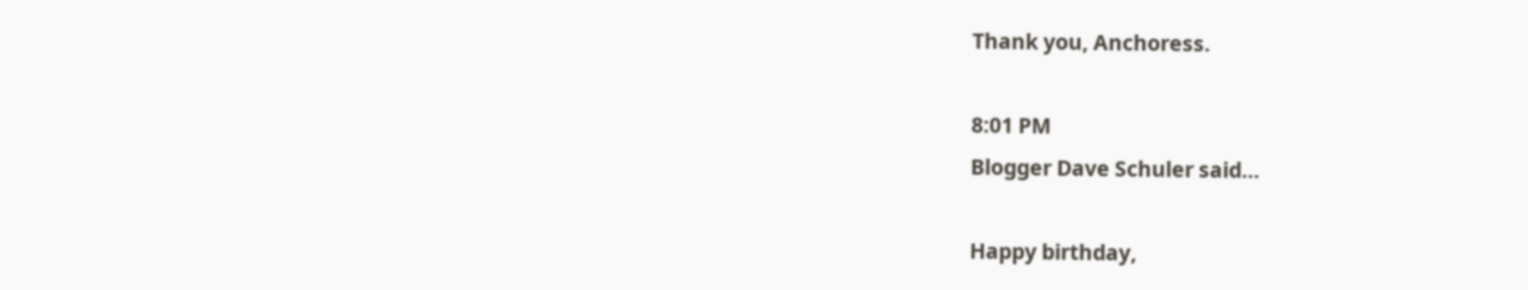Thank you, Anchoress.

8:01 PM
Blogger Dave Schuler said...

Happy birthday,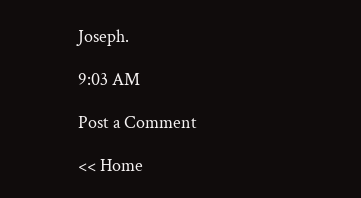Joseph.

9:03 AM

Post a Comment

<< Home